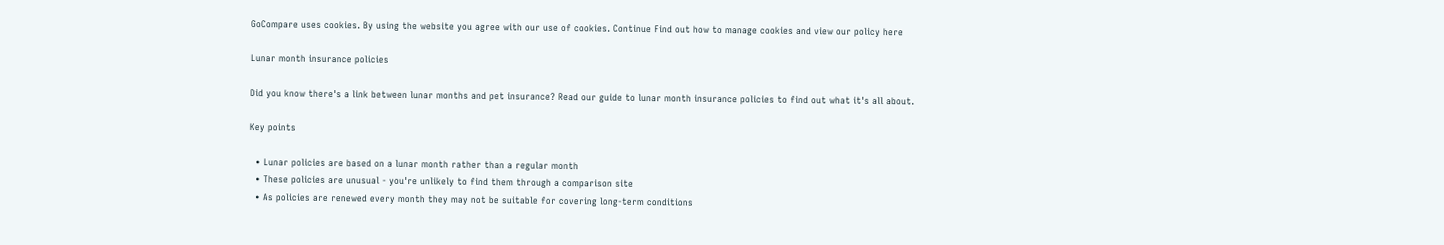GoCompare uses cookies. By using the website you agree with our use of cookies. Continue Find out how to manage cookies and view our policy here

Lunar month insurance policies

Did you know there's a link between lunar months and pet insurance? Read our guide to lunar month insurance policies to find out what it's all about.

Key points

  • Lunar policies are based on a lunar month rather than a regular month
  • These policies are unusual - you're unlikely to find them through a comparison site
  • As policies are renewed every month they may not be suitable for covering long-term conditions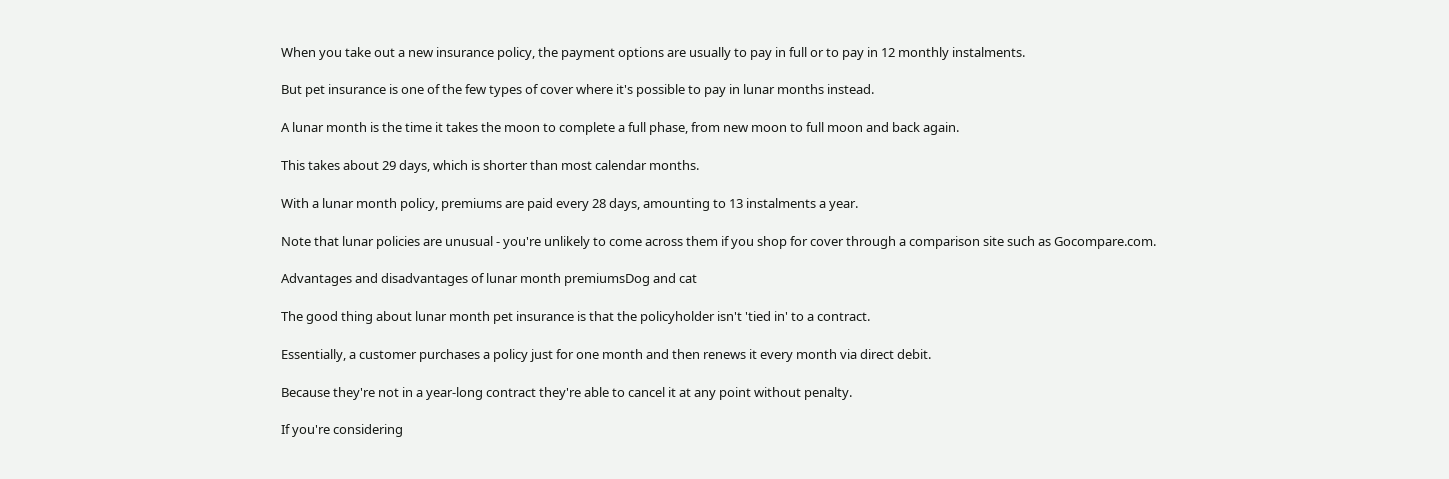When you take out a new insurance policy, the payment options are usually to pay in full or to pay in 12 monthly instalments.

But pet insurance is one of the few types of cover where it's possible to pay in lunar months instead.

A lunar month is the time it takes the moon to complete a full phase, from new moon to full moon and back again.

This takes about 29 days, which is shorter than most calendar months.

With a lunar month policy, premiums are paid every 28 days, amounting to 13 instalments a year.

Note that lunar policies are unusual - you're unlikely to come across them if you shop for cover through a comparison site such as Gocompare.com.

Advantages and disadvantages of lunar month premiumsDog and cat

The good thing about lunar month pet insurance is that the policyholder isn't 'tied in' to a contract.

Essentially, a customer purchases a policy just for one month and then renews it every month via direct debit.

Because they're not in a year-long contract they're able to cancel it at any point without penalty.

If you're considering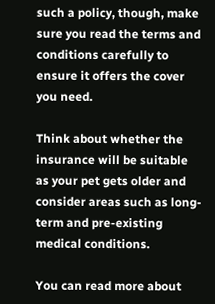such a policy, though, make sure you read the terms and conditions carefully to ensure it offers the cover you need.

Think about whether the insurance will be suitable as your pet gets older and consider areas such as long-term and pre-existing medical conditions.

You can read more about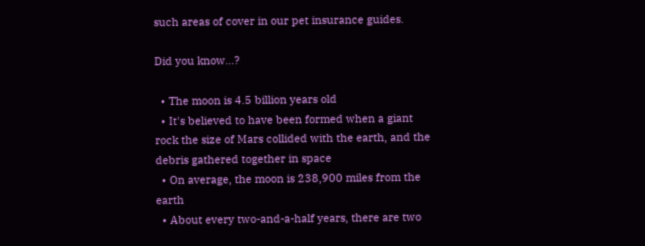such areas of cover in our pet insurance guides.

Did you know…?

  • The moon is 4.5 billion years old
  • It's believed to have been formed when a giant rock the size of Mars collided with the earth, and the debris gathered together in space
  • On average, the moon is 238,900 miles from the earth
  • About every two-and-a-half years, there are two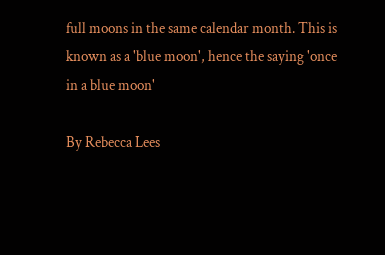full moons in the same calendar month. This is known as a 'blue moon', hence the saying 'once in a blue moon'

By Rebecca Lees